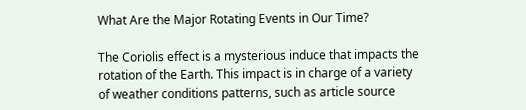What Are the Major Rotating Events in Our Time?

The Coriolis effect is a mysterious induce that impacts the rotation of the Earth. This impact is in charge of a variety of weather conditions patterns, such as article source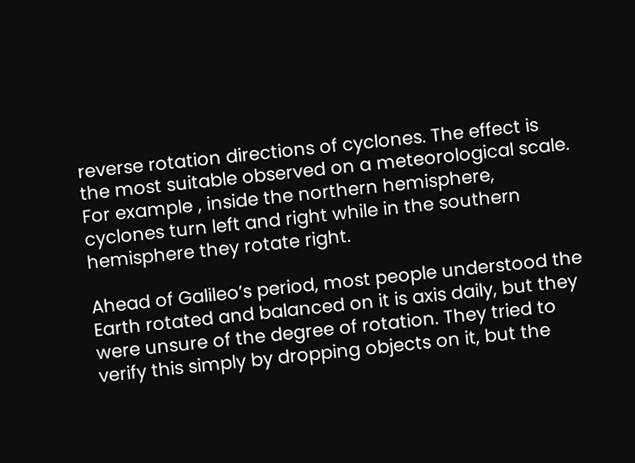reverse rotation directions of cyclones. The effect is the most suitable observed on a meteorological scale. For example , inside the northern hemisphere, cyclones turn left and right while in the southern hemisphere they rotate right.

Ahead of Galileo’s period, most people understood the Earth rotated and balanced on it is axis daily, but they were unsure of the degree of rotation. They tried to verify this simply by dropping objects on it, but the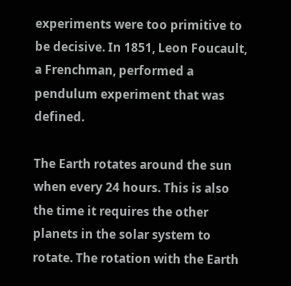experiments were too primitive to be decisive. In 1851, Leon Foucault, a Frenchman, performed a pendulum experiment that was defined.

The Earth rotates around the sun when every 24 hours. This is also the time it requires the other planets in the solar system to rotate. The rotation with the Earth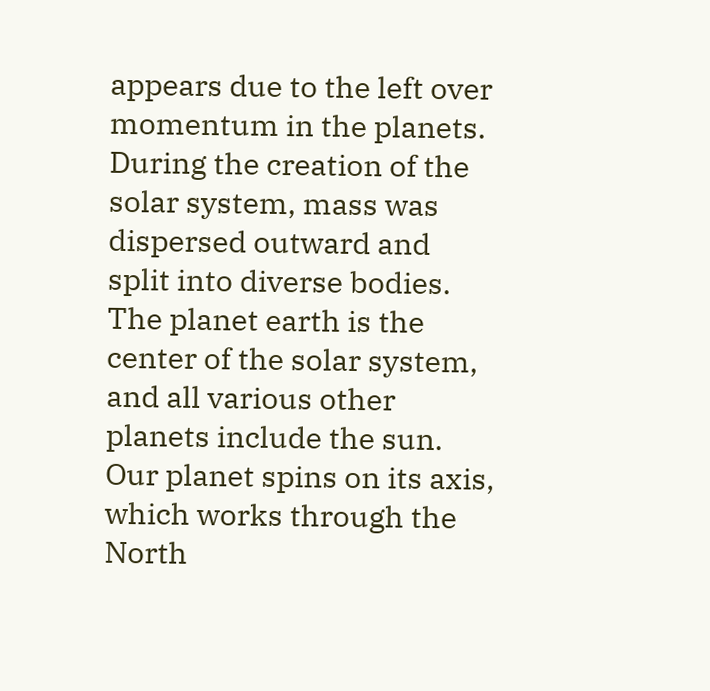appears due to the left over momentum in the planets. During the creation of the solar system, mass was dispersed outward and split into diverse bodies. The planet earth is the center of the solar system, and all various other planets include the sun. Our planet spins on its axis, which works through the North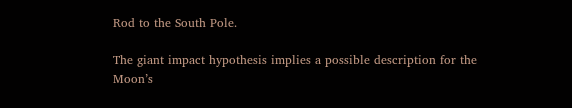Rod to the South Pole.

The giant impact hypothesis implies a possible description for the Moon’s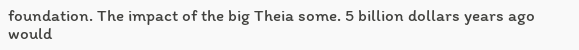foundation. The impact of the big Theia some. 5 billion dollars years ago would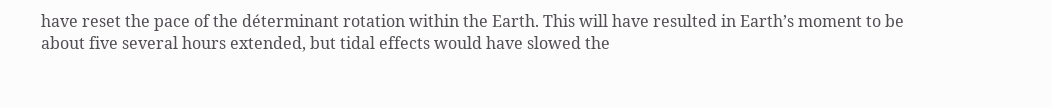have reset the pace of the déterminant rotation within the Earth. This will have resulted in Earth’s moment to be about five several hours extended, but tidal effects would have slowed the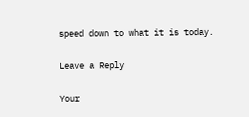speed down to what it is today.

Leave a Reply

Your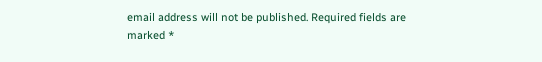email address will not be published. Required fields are marked *